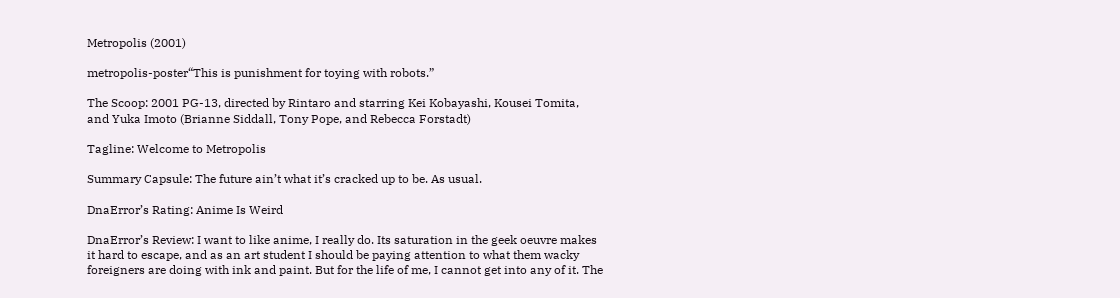Metropolis (2001)

metropolis-poster“This is punishment for toying with robots.”

The Scoop: 2001 PG-13, directed by Rintaro and starring Kei Kobayashi, Kousei Tomita, and Yuka Imoto (Brianne Siddall, Tony Pope, and Rebecca Forstadt)

Tagline: Welcome to Metropolis

Summary Capsule: The future ain’t what it’s cracked up to be. As usual.

DnaError’s Rating: Anime Is Weird

DnaError’s Review: I want to like anime, I really do. Its saturation in the geek oeuvre makes it hard to escape, and as an art student I should be paying attention to what them wacky foreigners are doing with ink and paint. But for the life of me, I cannot get into any of it. The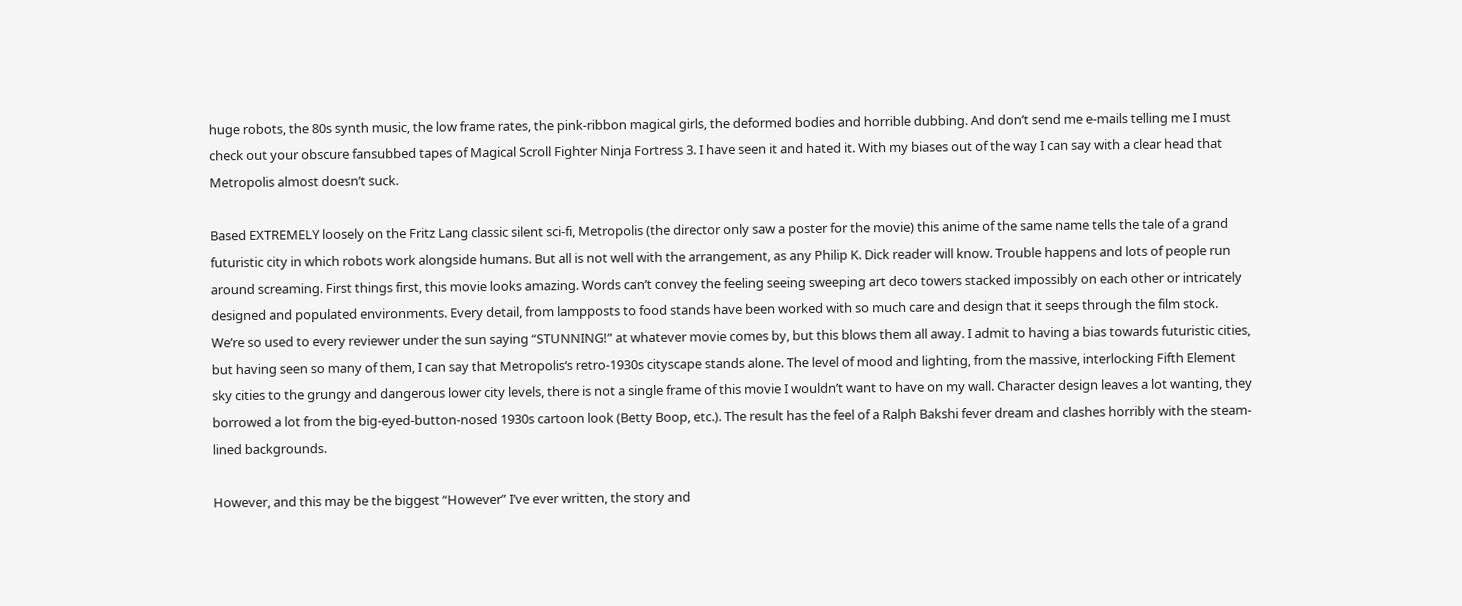huge robots, the 80s synth music, the low frame rates, the pink-ribbon magical girls, the deformed bodies and horrible dubbing. And don’t send me e-mails telling me I must check out your obscure fansubbed tapes of Magical Scroll Fighter Ninja Fortress 3. I have seen it and hated it. With my biases out of the way I can say with a clear head that Metropolis almost doesn’t suck.

Based EXTREMELY loosely on the Fritz Lang classic silent sci-fi, Metropolis (the director only saw a poster for the movie) this anime of the same name tells the tale of a grand futuristic city in which robots work alongside humans. But all is not well with the arrangement, as any Philip K. Dick reader will know. Trouble happens and lots of people run around screaming. First things first, this movie looks amazing. Words can’t convey the feeling seeing sweeping art deco towers stacked impossibly on each other or intricately designed and populated environments. Every detail, from lampposts to food stands have been worked with so much care and design that it seeps through the film stock. We’re so used to every reviewer under the sun saying “STUNNING!” at whatever movie comes by, but this blows them all away. I admit to having a bias towards futuristic cities, but having seen so many of them, I can say that Metropolis‘s retro-1930s cityscape stands alone. The level of mood and lighting, from the massive, interlocking Fifth Element sky cities to the grungy and dangerous lower city levels, there is not a single frame of this movie I wouldn’t want to have on my wall. Character design leaves a lot wanting, they borrowed a lot from the big-eyed-button-nosed 1930s cartoon look (Betty Boop, etc.). The result has the feel of a Ralph Bakshi fever dream and clashes horribly with the steam-lined backgrounds.

However, and this may be the biggest “However” I’ve ever written, the story and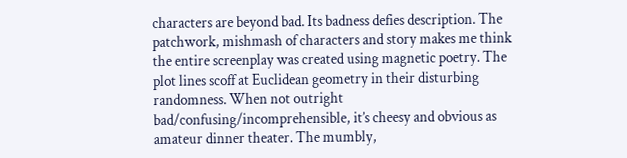characters are beyond bad. Its badness defies description. The patchwork, mishmash of characters and story makes me think the entire screenplay was created using magnetic poetry. The plot lines scoff at Euclidean geometry in their disturbing randomness. When not outright bad/confusing/incomprehensible, it’s cheesy and obvious as amateur dinner theater. The mumbly,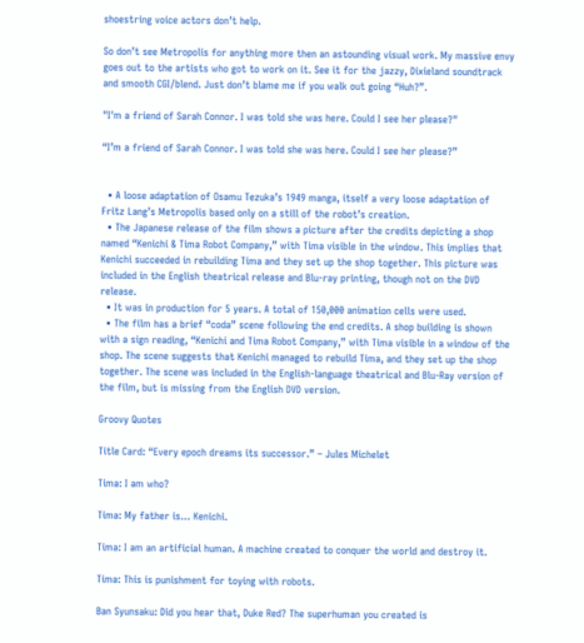shoestring voice actors don’t help.

So don’t see Metropolis for anything more then an astounding visual work. My massive envy goes out to the artists who got to work on it. See it for the jazzy, Dixieland soundtrack and smooth CGI/blend. Just don’t blame me if you walk out going “Huh?”.

"I'm a friend of Sarah Connor. I was told she was here. Could I see her please?"

“I’m a friend of Sarah Connor. I was told she was here. Could I see her please?”


  • A loose adaptation of Osamu Tezuka’s 1949 manga, itself a very loose adaptation of Fritz Lang’s Metropolis based only on a still of the robot’s creation.
  • The Japanese release of the film shows a picture after the credits depicting a shop named “Kenichi & Tima Robot Company,” with Tima visible in the window. This implies that Kenichi succeeded in rebuilding Tima and they set up the shop together. This picture was included in the English theatrical release and Blu-ray printing, though not on the DVD release.
  • It was in production for 5 years. A total of 150,000 animation cells were used.
  • The film has a brief “coda” scene following the end credits. A shop building is shown with a sign reading, “Kenichi and Tima Robot Company,” with Tima visible in a window of the shop. The scene suggests that Kenichi managed to rebuild Tima, and they set up the shop together. The scene was included in the English-language theatrical and Blu-Ray version of the film, but is missing from the English DVD version.

Groovy Quotes

Title Card: “Every epoch dreams its successor.” – Jules Michelet

Tima: I am who?

Tima: My father is… Kenichi.

Tima: I am an artificial human. A machine created to conquer the world and destroy it.

Tima: This is punishment for toying with robots.

Ban Syunsaku: Did you hear that, Duke Red? The superhuman you created is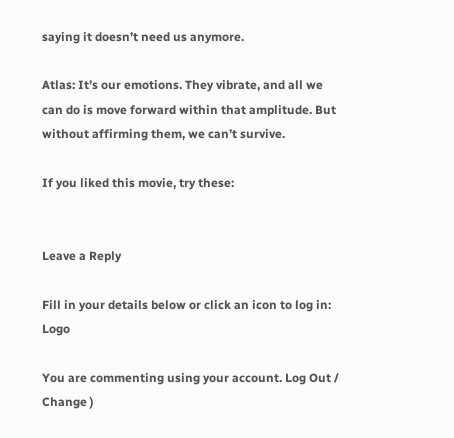saying it doesn’t need us anymore.

Atlas: It’s our emotions. They vibrate, and all we can do is move forward within that amplitude. But without affirming them, we can’t survive.

If you liked this movie, try these:


Leave a Reply

Fill in your details below or click an icon to log in: Logo

You are commenting using your account. Log Out /  Change )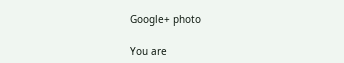Google+ photo

You are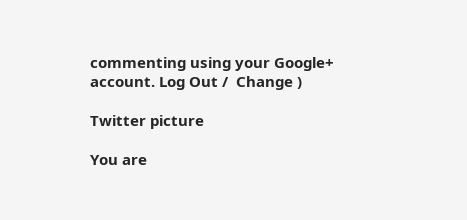commenting using your Google+ account. Log Out /  Change )

Twitter picture

You are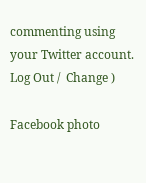commenting using your Twitter account. Log Out /  Change )

Facebook photo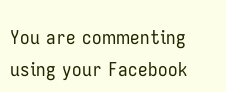You are commenting using your Facebook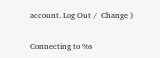account. Log Out /  Change )

Connecting to %s